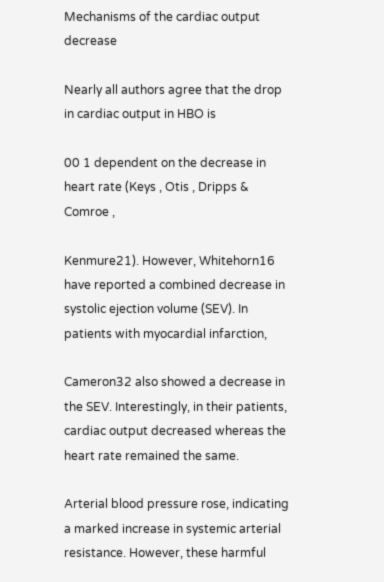Mechanisms of the cardiac output decrease

Nearly all authors agree that the drop in cardiac output in HBO is

00 1 dependent on the decrease in heart rate (Keys , Otis , Dripps & Comroe ,

Kenmure21). However, Whitehorn16 have reported a combined decrease in systolic ejection volume (SEV). In patients with myocardial infarction,

Cameron32 also showed a decrease in the SEV. Interestingly, in their patients, cardiac output decreased whereas the heart rate remained the same.

Arterial blood pressure rose, indicating a marked increase in systemic arterial resistance. However, these harmful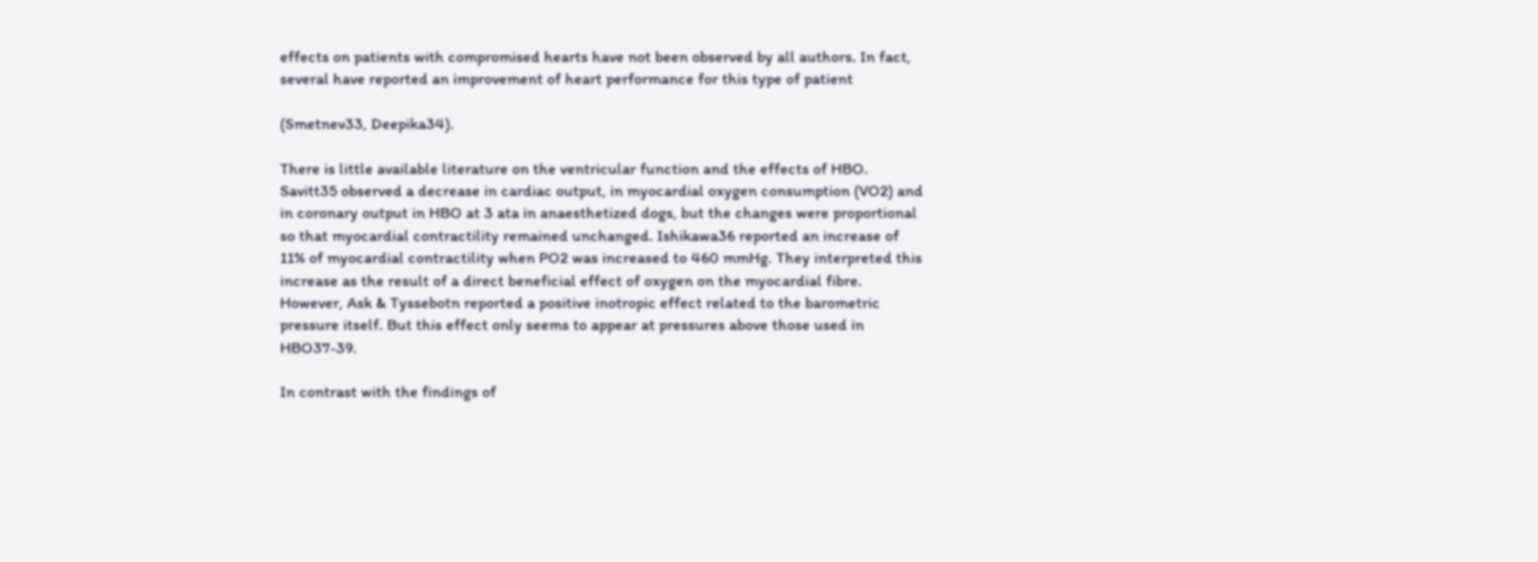effects on patients with compromised hearts have not been observed by all authors. In fact, several have reported an improvement of heart performance for this type of patient

(Smetnev33, Deepika34).

There is little available literature on the ventricular function and the effects of HBO. Savitt35 observed a decrease in cardiac output, in myocardial oxygen consumption (VO2) and in coronary output in HBO at 3 ata in anaesthetized dogs, but the changes were proportional so that myocardial contractility remained unchanged. Ishikawa36 reported an increase of 11% of myocardial contractility when PO2 was increased to 460 mmHg. They interpreted this increase as the result of a direct beneficial effect of oxygen on the myocardial fibre. However, Ask & Tyssebotn reported a positive inotropic effect related to the barometric pressure itself. But this effect only seems to appear at pressures above those used in HBO37-39.

In contrast with the findings of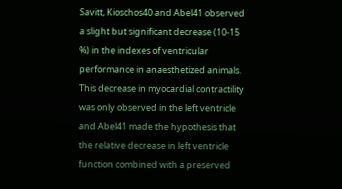Savitt, Kioschos40 and Abel41 observed a slight but significant decrease (10-15 %) in the indexes of ventricular performance in anaesthetized animals. This decrease in myocardial contractility was only observed in the left ventricle and Abel41 made the hypothesis that the relative decrease in left ventricle function combined with a preserved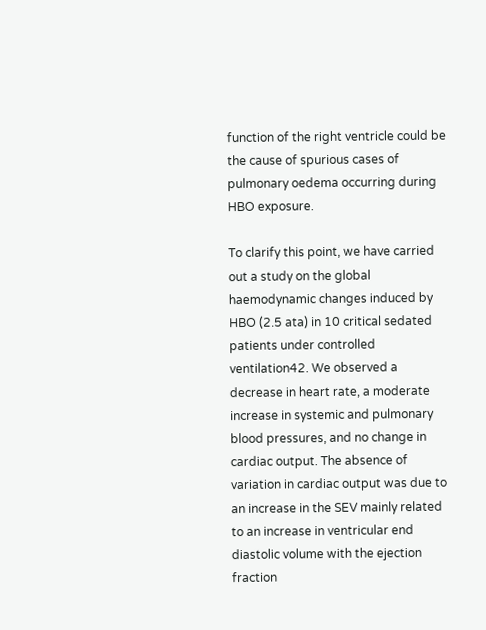function of the right ventricle could be the cause of spurious cases of pulmonary oedema occurring during HBO exposure.

To clarify this point, we have carried out a study on the global haemodynamic changes induced by HBO (2.5 ata) in 10 critical sedated patients under controlled ventilation42. We observed a decrease in heart rate, a moderate increase in systemic and pulmonary blood pressures, and no change in cardiac output. The absence of variation in cardiac output was due to an increase in the SEV mainly related to an increase in ventricular end diastolic volume with the ejection fraction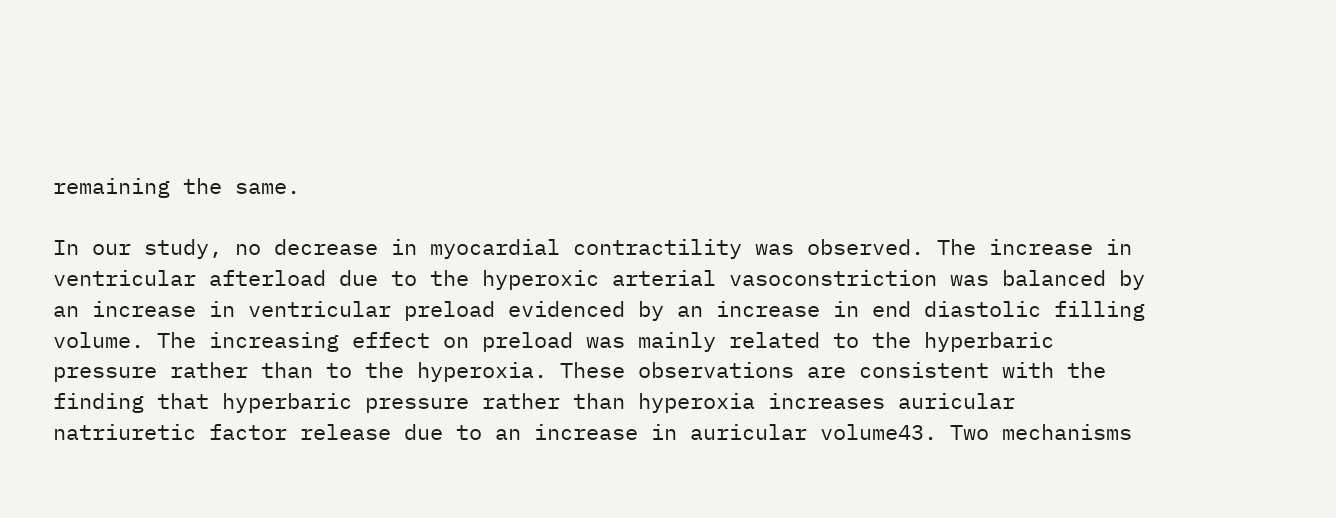remaining the same.

In our study, no decrease in myocardial contractility was observed. The increase in ventricular afterload due to the hyperoxic arterial vasoconstriction was balanced by an increase in ventricular preload evidenced by an increase in end diastolic filling volume. The increasing effect on preload was mainly related to the hyperbaric pressure rather than to the hyperoxia. These observations are consistent with the finding that hyperbaric pressure rather than hyperoxia increases auricular natriuretic factor release due to an increase in auricular volume43. Two mechanisms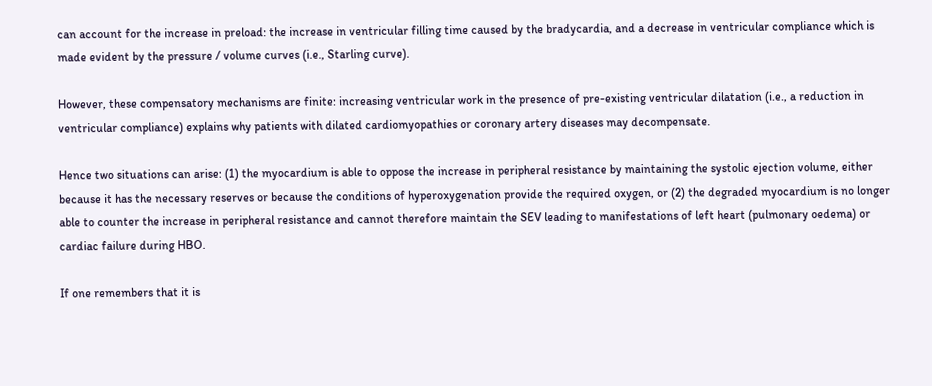can account for the increase in preload: the increase in ventricular filling time caused by the bradycardia, and a decrease in ventricular compliance which is made evident by the pressure / volume curves (i.e., Starling curve).

However, these compensatory mechanisms are finite: increasing ventricular work in the presence of pre-existing ventricular dilatation (i.e., a reduction in ventricular compliance) explains why patients with dilated cardiomyopathies or coronary artery diseases may decompensate.

Hence two situations can arise: (1) the myocardium is able to oppose the increase in peripheral resistance by maintaining the systolic ejection volume, either because it has the necessary reserves or because the conditions of hyperoxygenation provide the required oxygen, or (2) the degraded myocardium is no longer able to counter the increase in peripheral resistance and cannot therefore maintain the SEV leading to manifestations of left heart (pulmonary oedema) or cardiac failure during HBO.

If one remembers that it is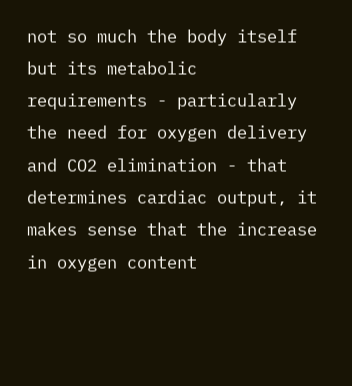not so much the body itself but its metabolic requirements - particularly the need for oxygen delivery and CO2 elimination - that determines cardiac output, it makes sense that the increase in oxygen content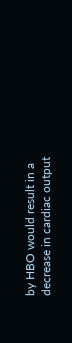by HBO would result in a decrease in cardiac output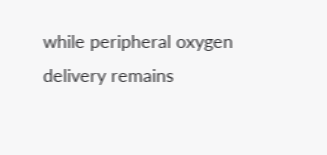while peripheral oxygen delivery remains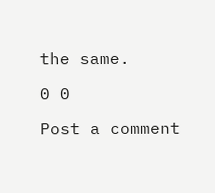the same.

0 0

Post a comment